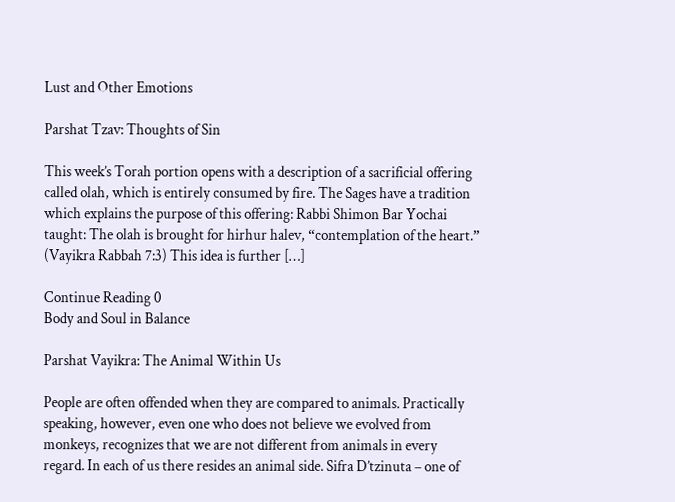Lust and Other Emotions

Parshat Tzav: Thoughts of Sin

This week’s Torah portion opens with a description of a sacrificial offering called olah, which is entirely consumed by fire. The Sages have a tradition which explains the purpose of this offering: Rabbi Shimon Bar Yochai taught: The olah is brought for hirhur halev, “contemplation of the heart.” (Vayikra Rabbah 7:3) This idea is further […]

Continue Reading 0
Body and Soul in Balance

Parshat Vayikra: The Animal Within Us

People are often offended when they are compared to animals. Practically speaking, however, even one who does not believe we evolved from monkeys, recognizes that we are not different from animals in every regard. In each of us there resides an animal side. Sifra D’tzinuta – one of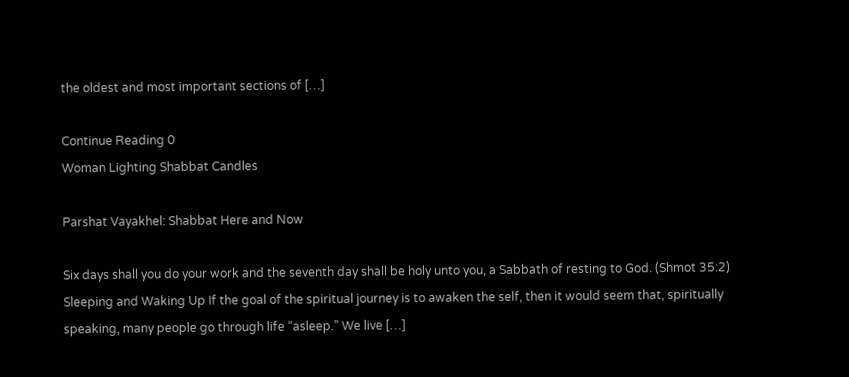the oldest and most important sections of […]

Continue Reading 0
Woman Lighting Shabbat Candles

Parshat Vayakhel: Shabbat Here and Now

Six days shall you do your work and the seventh day shall be holy unto you, a Sabbath of resting to God. (Shmot 35:2) Sleeping and Waking Up If the goal of the spiritual journey is to awaken the self, then it would seem that, spiritually speaking, many people go through life “asleep.” We live […]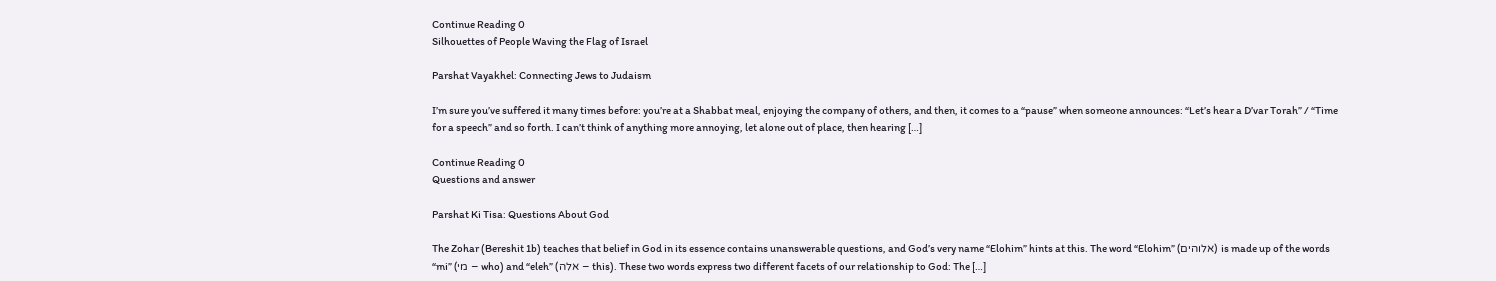Continue Reading 0
Silhouettes of People Waving the Flag of Israel

Parshat Vayakhel: Connecting Jews to Judaism

I’m sure you’ve suffered it many times before: you’re at a Shabbat meal, enjoying the company of others, and then, it comes to a “pause” when someone announces: “Let’s hear a D’var Torah” / “Time for a speech” and so forth. I can’t think of anything more annoying, let alone out of place, then hearing […]

Continue Reading 0
Questions and answer

Parshat Ki Tisa: Questions About God

The Zohar (Bereshit 1b) teaches that belief in God in its essence contains unanswerable questions, and God’s very name “Elohim” hints at this. The word “Elohim” (אלוהים) is made up of the words “mi” (מי – who) and “eleh” (אלה – this). These two words express two different facets of our relationship to God: The […]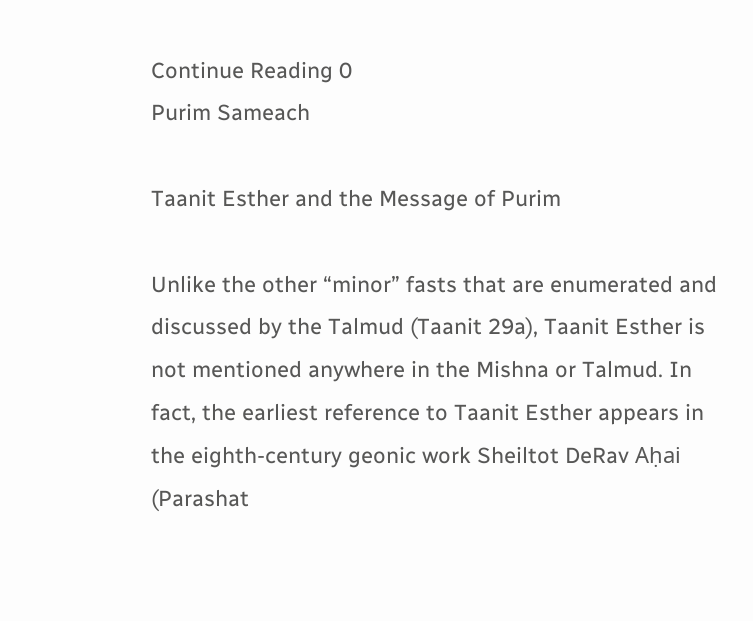Continue Reading 0
Purim Sameach

Taanit Esther and the Message of Purim

Unlike the other “minor” fasts that are enumerated and discussed by the Talmud (Taanit 29a), Taanit Esther is not mentioned anywhere in the Mishna or Talmud. In fact, the earliest reference to Taanit Esther appears in the eighth-century geonic work Sheiltot DeRav Aḥai (Parashat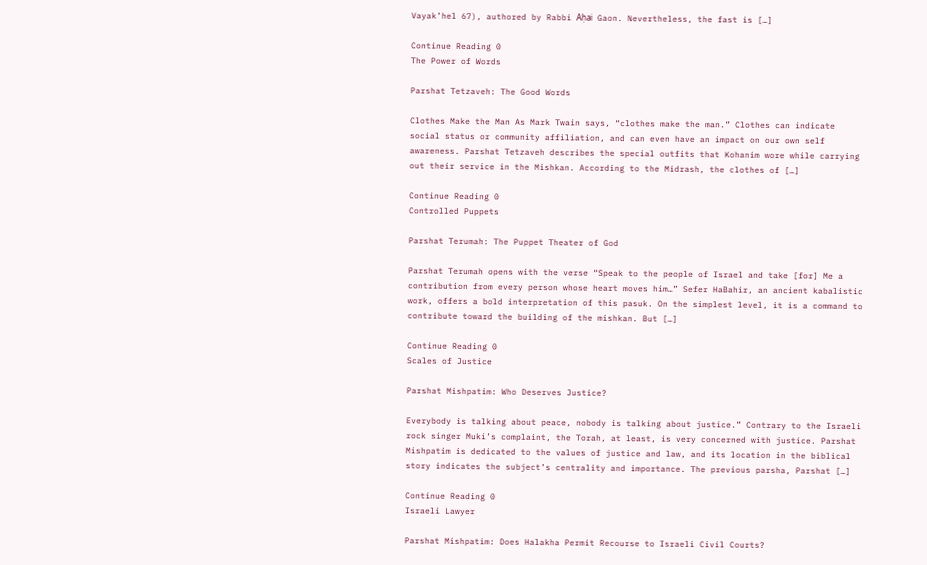Vayak’hel 67), authored by Rabbi Aḥai Gaon. Nevertheless, the fast is […]

Continue Reading 0
The Power of Words

Parshat Tetzaveh: The Good Words

Clothes Make the Man As Mark Twain says, “clothes make the man.” Clothes can indicate social status or community affiliation, and can even have an impact on our own self awareness. Parshat Tetzaveh describes the special outfits that Kohanim wore while carrying out their service in the Mishkan. According to the Midrash, the clothes of […]

Continue Reading 0
Controlled Puppets

Parshat Terumah: The Puppet Theater of God

Parshat Terumah opens with the verse “Speak to the people of Israel and take [for] Me a contribution from every person whose heart moves him…” Sefer HaBahir, an ancient kabalistic work, offers a bold interpretation of this pasuk. On the simplest level, it is a command to contribute toward the building of the mishkan. But […]

Continue Reading 0
Scales of Justice

Parshat Mishpatim: Who Deserves Justice?

Everybody is talking about peace, nobody is talking about justice.” Contrary to the Israeli rock singer Muki’s complaint, the Torah, at least, is very concerned with justice. Parshat Mishpatim is dedicated to the values of justice and law, and its location in the biblical story indicates the subject’s centrality and importance. The previous parsha, Parshat […]

Continue Reading 0
Israeli Lawyer

Parshat Mishpatim: Does Halakha Permit Recourse to Israeli Civil Courts?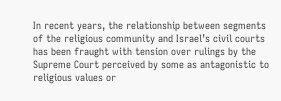In recent years, the relationship between segments of the religious community and Israel’s civil courts has been fraught with tension over rulings by the Supreme Court perceived by some as antagonistic to religious values or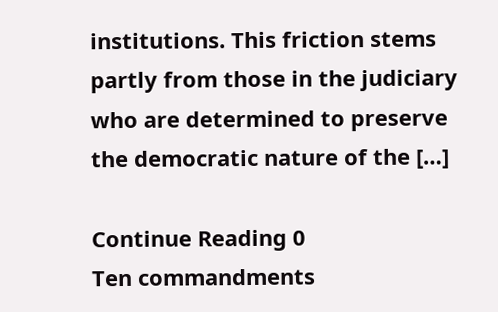institutions. This friction stems partly from those in the judiciary who are determined to preserve the democratic nature of the […]

Continue Reading 0
Ten commandments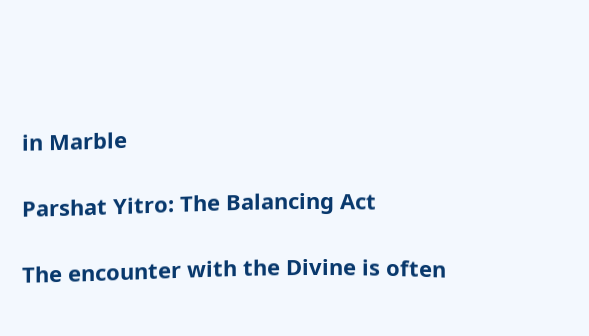in Marble

Parshat Yitro: The Balancing Act

The encounter with the Divine is often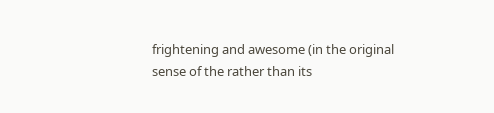frightening and awesome (in the original sense of the rather than its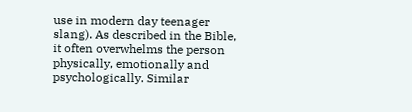use in modern day teenager slang). As described in the Bible, it often overwhelms the person physically, emotionally and psychologically. Similar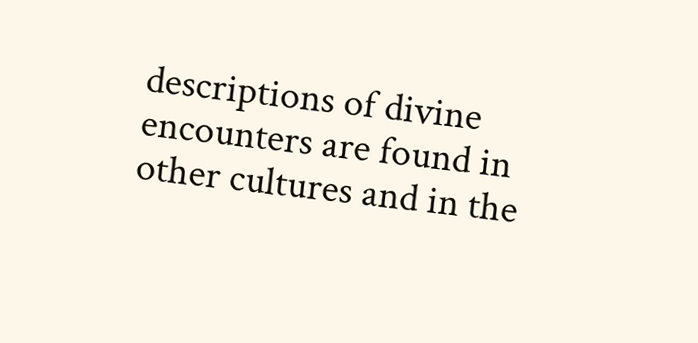descriptions of divine encounters are found in other cultures and in the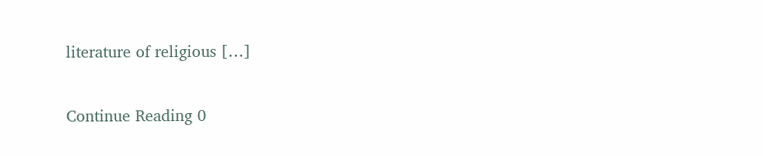literature of religious […]

Continue Reading 0